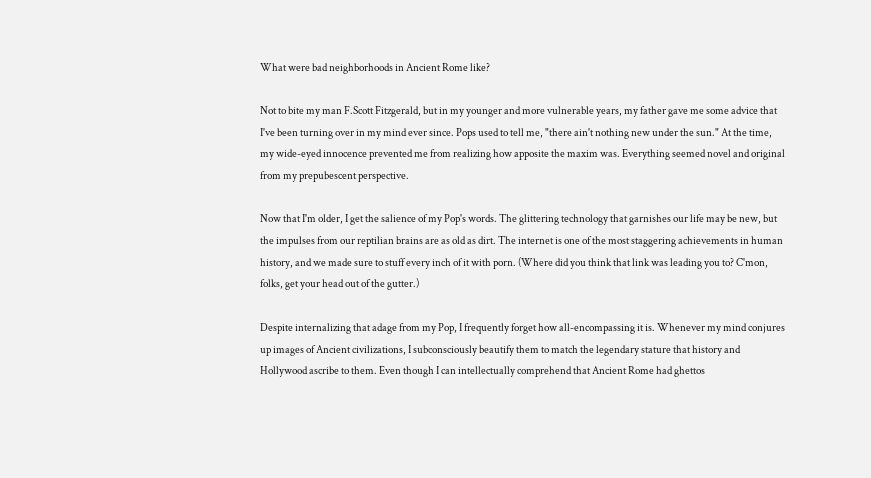What were bad neighborhoods in Ancient Rome like?

Not to bite my man F.Scott Fitzgerald, but in my younger and more vulnerable years, my father gave me some advice that I've been turning over in my mind ever since. Pops used to tell me, "there ain't nothing new under the sun." At the time, my wide-eyed innocence prevented me from realizing how apposite the maxim was. Everything seemed novel and original from my prepubescent perspective.

Now that I'm older, I get the salience of my Pop's words. The glittering technology that garnishes our life may be new, but the impulses from our reptilian brains are as old as dirt. The internet is one of the most staggering achievements in human history, and we made sure to stuff every inch of it with porn. (Where did you think that link was leading you to? C'mon, folks, get your head out of the gutter.)

Despite internalizing that adage from my Pop, I frequently forget how all-encompassing it is. Whenever my mind conjures up images of Ancient civilizations, I subconsciously beautify them to match the legendary stature that history and Hollywood ascribe to them. Even though I can intellectually comprehend that Ancient Rome had ghettos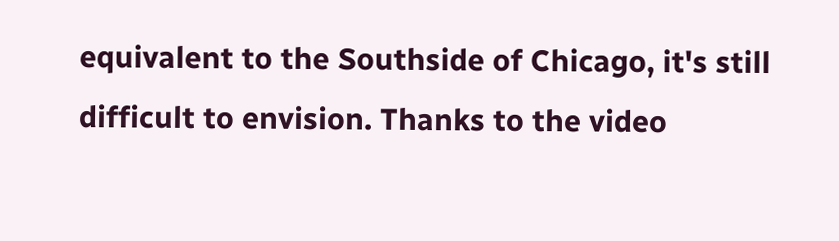equivalent to the Southside of Chicago, it's still difficult to envision. Thanks to the video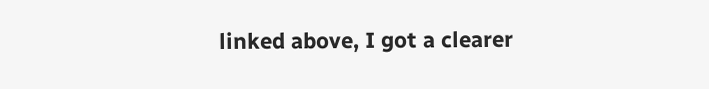linked above, I got a clearer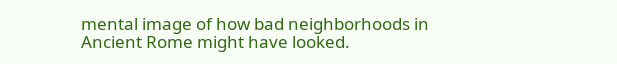mental image of how bad neighborhoods in Ancient Rome might have looked.